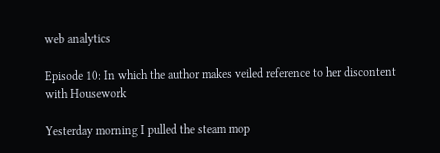web analytics

Episode 10: In which the author makes veiled reference to her discontent with Housework

Yesterday morning I pulled the steam mop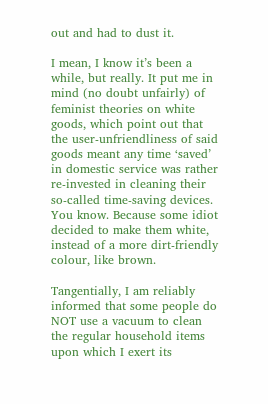out and had to dust it.

I mean, I know it’s been a while, but really. It put me in mind (no doubt unfairly) of feminist theories on white goods, which point out that the user-unfriendliness of said goods meant any time ‘saved’ in domestic service was rather re-invested in cleaning their so-called time-saving devices. You know. Because some idiot decided to make them white, instead of a more dirt-friendly colour, like brown.

Tangentially, I am reliably informed that some people do NOT use a vacuum to clean the regular household items upon which I exert its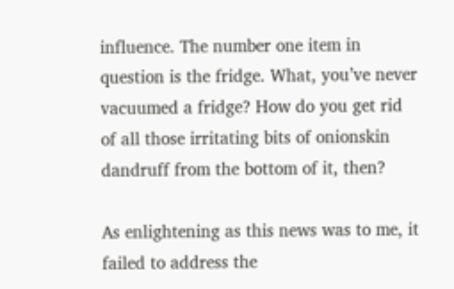influence. The number one item in question is the fridge. What, you’ve never vacuumed a fridge? How do you get rid of all those irritating bits of onionskin dandruff from the bottom of it, then?

As enlightening as this news was to me, it failed to address the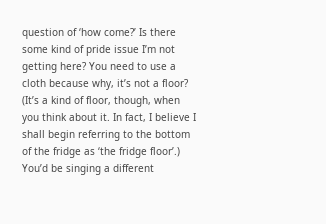question of ‘how come?’ Is there some kind of pride issue I’m not getting here? You need to use a cloth because why, it’s not a floor? (It’s a kind of floor, though, when you think about it. In fact, I believe I shall begin referring to the bottom of the fridge as ‘the fridge floor’.) You’d be singing a different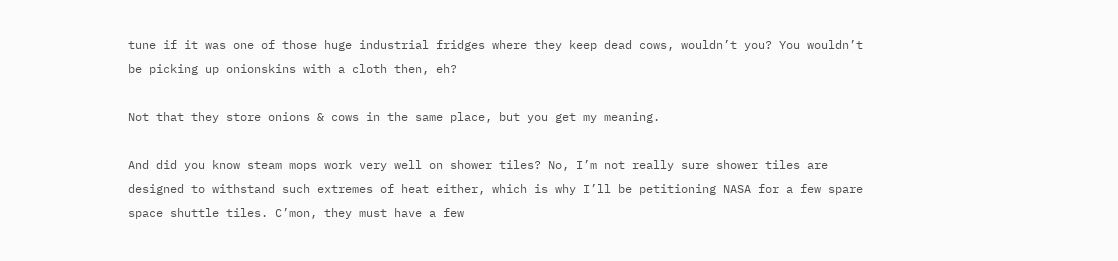tune if it was one of those huge industrial fridges where they keep dead cows, wouldn’t you? You wouldn’t be picking up onionskins with a cloth then, eh?

Not that they store onions & cows in the same place, but you get my meaning.

And did you know steam mops work very well on shower tiles? No, I’m not really sure shower tiles are designed to withstand such extremes of heat either, which is why I’ll be petitioning NASA for a few spare space shuttle tiles. C’mon, they must have a few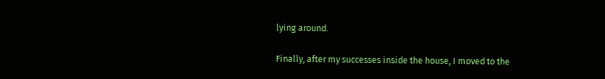lying around.

Finally, after my successes inside the house, I moved to the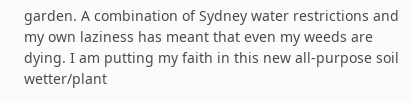garden. A combination of Sydney water restrictions and my own laziness has meant that even my weeds are dying. I am putting my faith in this new all-purpose soil wetter/plant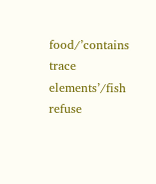food/’contains trace elements’/fish refuse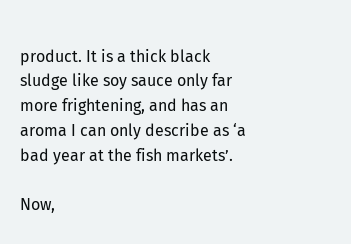product. It is a thick black sludge like soy sauce only far more frightening, and has an aroma I can only describe as ‘a bad year at the fish markets’.

Now,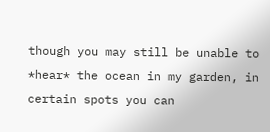though you may still be unable to *hear* the ocean in my garden, in certain spots you can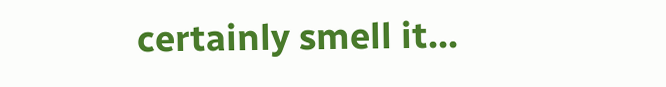certainly smell it…